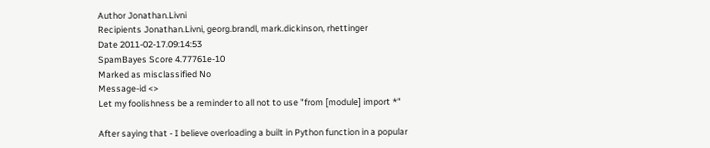Author Jonathan.Livni
Recipients Jonathan.Livni, georg.brandl, mark.dickinson, rhettinger
Date 2011-02-17.09:14:53
SpamBayes Score 4.77761e-10
Marked as misclassified No
Message-id <>
Let my foolishness be a reminder to all not to use "from [module] import *"

After saying that - I believe overloading a built in Python function in a popular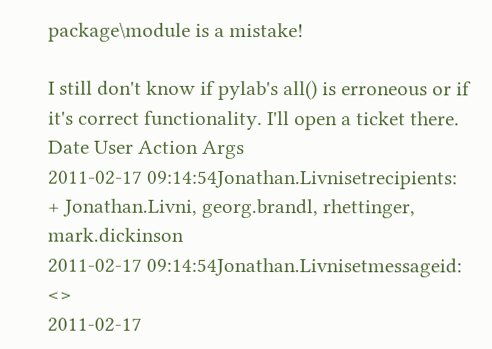package\module is a mistake!

I still don't know if pylab's all() is erroneous or if it's correct functionality. I'll open a ticket there.
Date User Action Args
2011-02-17 09:14:54Jonathan.Livnisetrecipients: + Jonathan.Livni, georg.brandl, rhettinger, mark.dickinson
2011-02-17 09:14:54Jonathan.Livnisetmessageid: <>
2011-02-17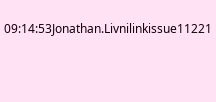09:14:53Jonathan.Livnilinkissue11221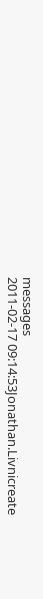messages
2011-02-17 09:14:53Jonathan.Livnicreate